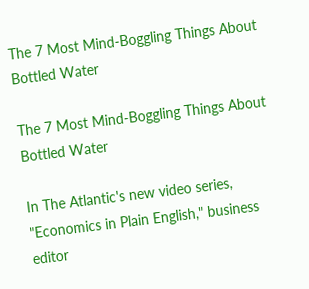The 7 Most Mind-Boggling Things About Bottled Water

The 7 Most Mind-Boggling Things About Bottled Water

In The Atlantic's new video series, "Economics in Plain English," business editor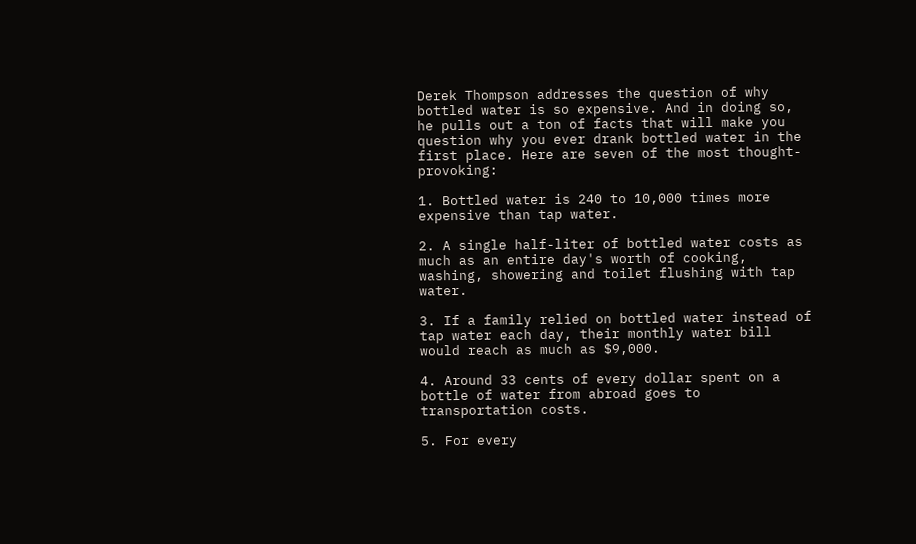Derek Thompson addresses the question of why bottled water is so expensive. And in doing so, he pulls out a ton of facts that will make you question why you ever drank bottled water in the first place. Here are seven of the most thought-provoking:

1. Bottled water is 240 to 10,000 times more expensive than tap water.

2. A single half-liter of bottled water costs as much as an entire day's worth of cooking, washing, showering and toilet flushing with tap water.

3. If a family relied on bottled water instead of tap water each day, their monthly water bill would reach as much as $9,000.

4. Around 33 cents of every dollar spent on a bottle of water from abroad goes to transportation costs.

5. For every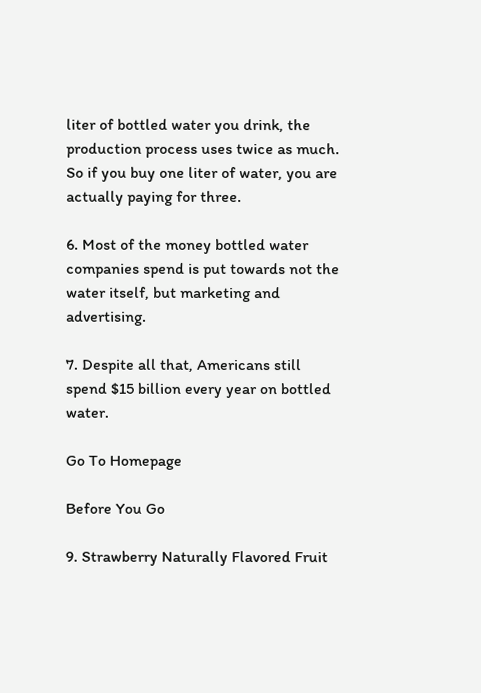liter of bottled water you drink, the production process uses twice as much. So if you buy one liter of water, you are actually paying for three.

6. Most of the money bottled water companies spend is put towards not the water itself, but marketing and advertising.

7. Despite all that, Americans still spend $15 billion every year on bottled water.

Go To Homepage

Before You Go

9. Strawberry Naturally Flavored Fruit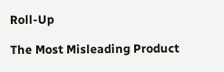Roll-Up

The Most Misleading Product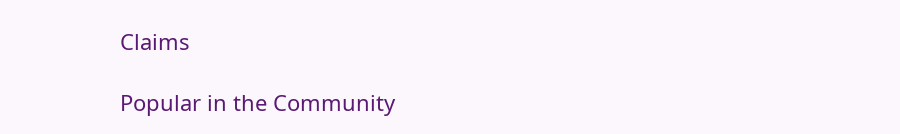Claims

Popular in the Community